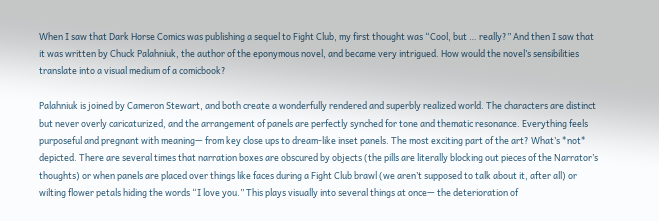When I saw that Dark Horse Comics was publishing a sequel to Fight Club, my first thought was “Cool, but … really?” And then I saw that it was written by Chuck Palahniuk, the author of the eponymous novel, and became very intrigued. How would the novel’s sensibilities translate into a visual medium of a comicbook?

Palahniuk is joined by Cameron Stewart, and both create a wonderfully rendered and superbly realized world. The characters are distinct but never overly caricaturized, and the arrangement of panels are perfectly synched for tone and thematic resonance. Everything feels purposeful and pregnant with meaning— from key close ups to dream-like inset panels. The most exciting part of the art? What’s *not* depicted. There are several times that narration boxes are obscured by objects (the pills are literally blocking out pieces of the Narrator’s thoughts) or when panels are placed over things like faces during a Fight Club brawl (we aren’t supposed to talk about it, after all) or wilting flower petals hiding the words “I love you.” This plays visually into several things at once— the deterioration of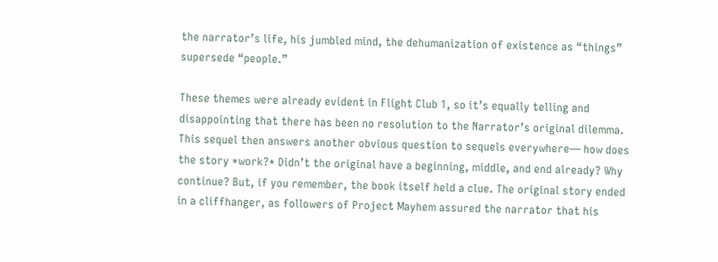the narrator’s life, his jumbled mind, the dehumanization of existence as “things” supersede “people.”

These themes were already evident in Flight Club 1, so it’s equally telling and disappointing that there has been no resolution to the Narrator’s original dilemma. This sequel then answers another obvious question to sequels everywhere— how does the story *work?* Didn’t the original have a beginning, middle, and end already? Why continue? But, if you remember, the book itself held a clue. The original story ended in a cliffhanger, as followers of Project Mayhem assured the narrator that his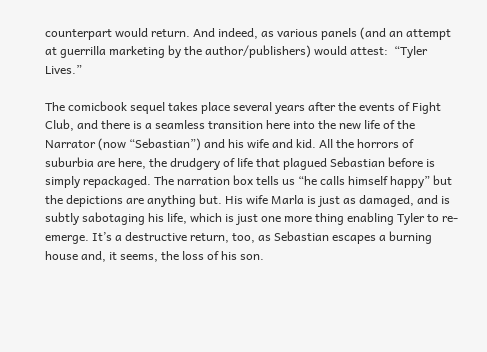counterpart would return. And indeed, as various panels (and an attempt at guerrilla marketing by the author/publishers) would attest:  “Tyler Lives.”

The comicbook sequel takes place several years after the events of Fight Club, and there is a seamless transition here into the new life of the Narrator (now “Sebastian”) and his wife and kid. All the horrors of suburbia are here, the drudgery of life that plagued Sebastian before is simply repackaged. The narration box tells us “he calls himself happy” but the depictions are anything but. His wife Marla is just as damaged, and is subtly sabotaging his life, which is just one more thing enabling Tyler to re-emerge. It’s a destructive return, too, as Sebastian escapes a burning house and, it seems, the loss of his son.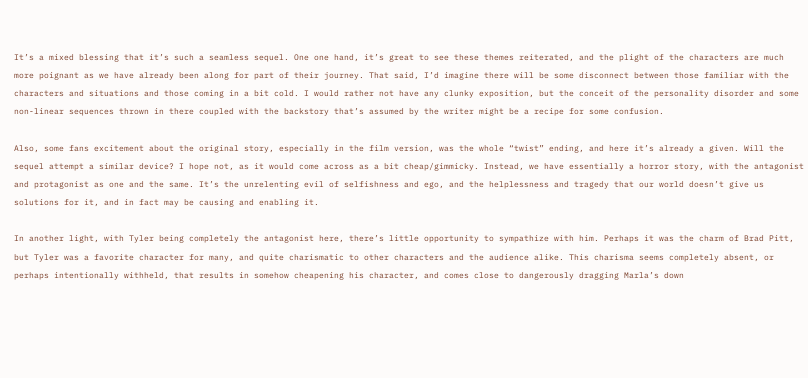It’s a mixed blessing that it’s such a seamless sequel. One one hand, it’s great to see these themes reiterated, and the plight of the characters are much more poignant as we have already been along for part of their journey. That said, I’d imagine there will be some disconnect between those familiar with the characters and situations and those coming in a bit cold. I would rather not have any clunky exposition, but the conceit of the personality disorder and some non-linear sequences thrown in there coupled with the backstory that’s assumed by the writer might be a recipe for some confusion.

Also, some fans excitement about the original story, especially in the film version, was the whole “twist” ending, and here it’s already a given. Will the sequel attempt a similar device? I hope not, as it would come across as a bit cheap/gimmicky. Instead, we have essentially a horror story, with the antagonist and protagonist as one and the same. It’s the unrelenting evil of selfishness and ego, and the helplessness and tragedy that our world doesn’t give us solutions for it, and in fact may be causing and enabling it.

In another light, with Tyler being completely the antagonist here, there’s little opportunity to sympathize with him. Perhaps it was the charm of Brad Pitt, but Tyler was a favorite character for many, and quite charismatic to other characters and the audience alike. This charisma seems completely absent, or perhaps intentionally withheld, that results in somehow cheapening his character, and comes close to dangerously dragging Marla’s down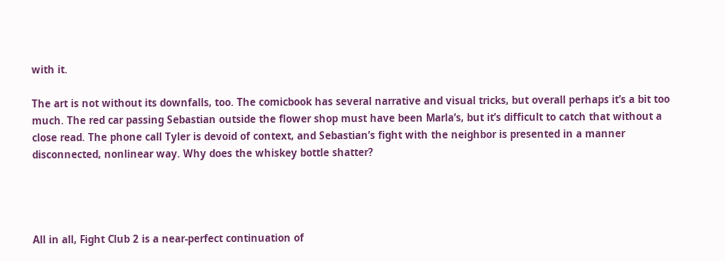with it.

The art is not without its downfalls, too. The comicbook has several narrative and visual tricks, but overall perhaps it’s a bit too much. The red car passing Sebastian outside the flower shop must have been Marla’s, but it’s difficult to catch that without a close read. The phone call Tyler is devoid of context, and Sebastian’s fight with the neighbor is presented in a manner disconnected, nonlinear way. Why does the whiskey bottle shatter?




All in all, Fight Club 2 is a near-perfect continuation of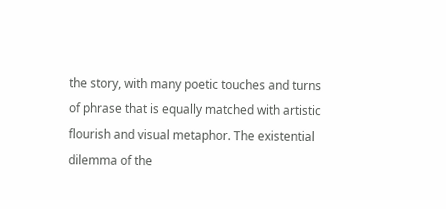the story, with many poetic touches and turns of phrase that is equally matched with artistic flourish and visual metaphor. The existential dilemma of the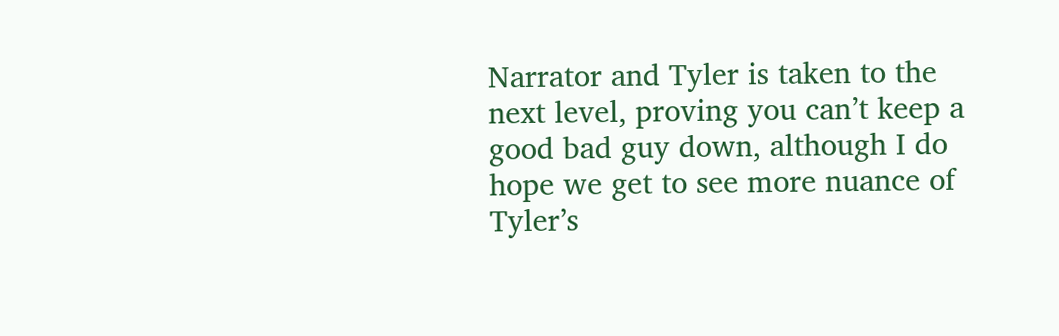Narrator and Tyler is taken to the next level, proving you can’t keep a good bad guy down, although I do hope we get to see more nuance of Tyler’s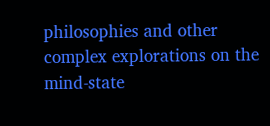philosophies and other complex explorations on the mind-state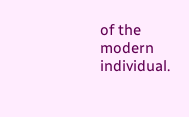of the modern individual.